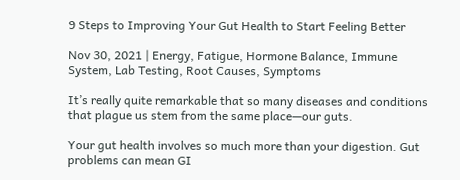9 Steps to Improving Your Gut Health to Start Feeling Better

Nov 30, 2021 | Energy, Fatigue, Hormone Balance, Immune System, Lab Testing, Root Causes, Symptoms

It’s really quite remarkable that so many diseases and conditions that plague us stem from the same place—our guts.

Your gut health involves so much more than your digestion. Gut problems can mean GI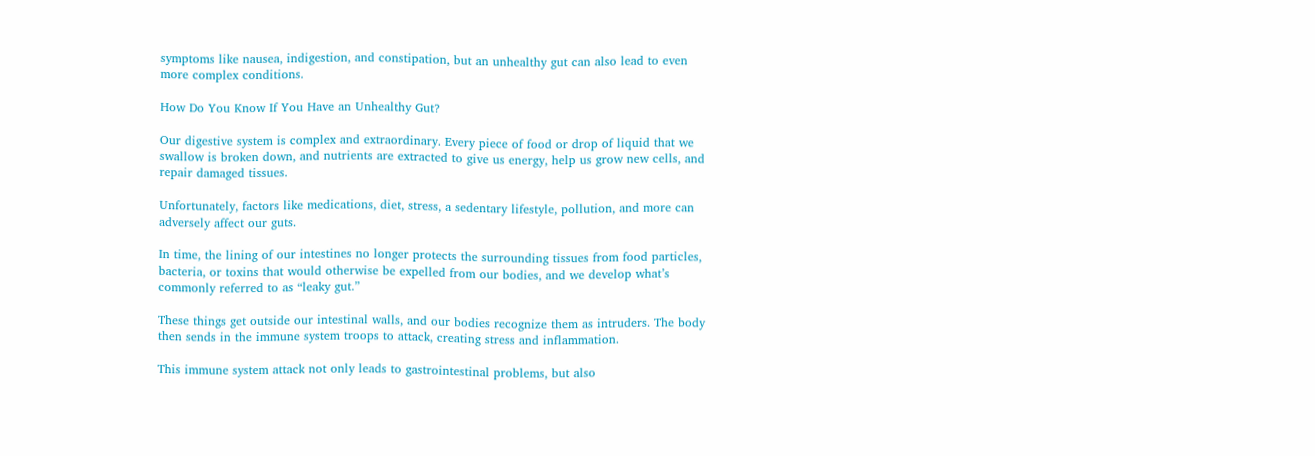symptoms like nausea, indigestion, and constipation, but an unhealthy gut can also lead to even more complex conditions.

How Do You Know If You Have an Unhealthy Gut?

Our digestive system is complex and extraordinary. Every piece of food or drop of liquid that we swallow is broken down, and nutrients are extracted to give us energy, help us grow new cells, and repair damaged tissues.

Unfortunately, factors like medications, diet, stress, a sedentary lifestyle, pollution, and more can adversely affect our guts.

In time, the lining of our intestines no longer protects the surrounding tissues from food particles, bacteria, or toxins that would otherwise be expelled from our bodies, and we develop what’s commonly referred to as “leaky gut.”

These things get outside our intestinal walls, and our bodies recognize them as intruders. The body then sends in the immune system troops to attack, creating stress and inflammation.

This immune system attack not only leads to gastrointestinal problems, but also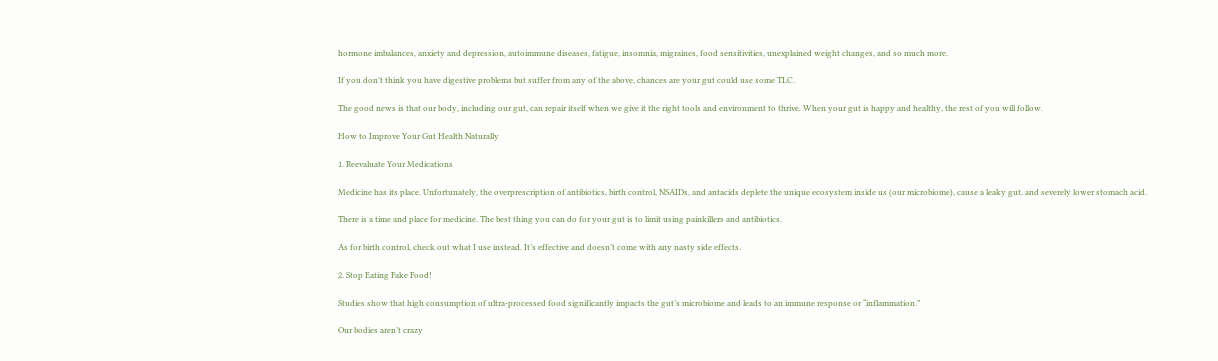hormone imbalances, anxiety and depression, autoimmune diseases, fatigue, insomnia, migraines, food sensitivities, unexplained weight changes, and so much more.

If you don’t think you have digestive problems but suffer from any of the above, chances are your gut could use some TLC.

The good news is that our body, including our gut, can repair itself when we give it the right tools and environment to thrive. When your gut is happy and healthy, the rest of you will follow.

How to Improve Your Gut Health Naturally

1. Reevaluate Your Medications

Medicine has its place. Unfortunately, the overprescription of antibiotics, birth control, NSAIDs, and antacids deplete the unique ecosystem inside us (our microbiome), cause a leaky gut, and severely lower stomach acid.

There is a time and place for medicine. The best thing you can do for your gut is to limit using painkillers and antibiotics.

As for birth control, check out what I use instead. It’s effective and doesn’t come with any nasty side effects.

2. Stop Eating Fake Food!

Studies show that high consumption of ultra-processed food significantly impacts the gut’s microbiome and leads to an immune response or “inflammation.”

Our bodies aren’t crazy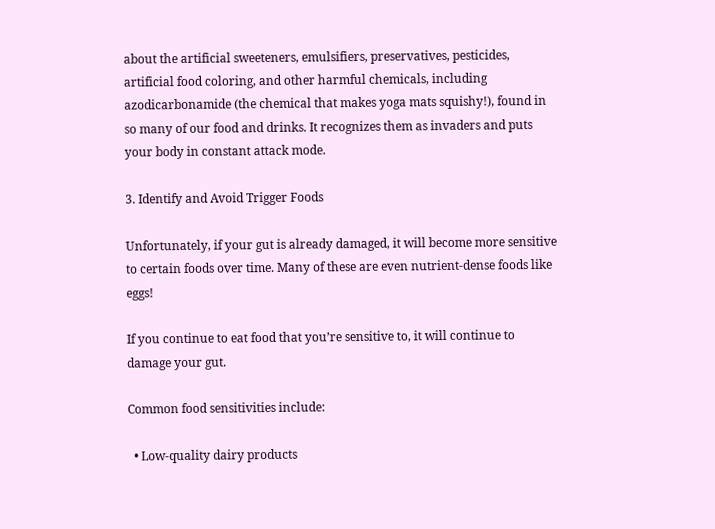about the artificial sweeteners, emulsifiers, preservatives, pesticides, artificial food coloring, and other harmful chemicals, including azodicarbonamide (the chemical that makes yoga mats squishy!), found in so many of our food and drinks. It recognizes them as invaders and puts your body in constant attack mode.

3. Identify and Avoid Trigger Foods

Unfortunately, if your gut is already damaged, it will become more sensitive to certain foods over time. Many of these are even nutrient-dense foods like eggs!

If you continue to eat food that you’re sensitive to, it will continue to damage your gut.

Common food sensitivities include:

  • Low-quality dairy products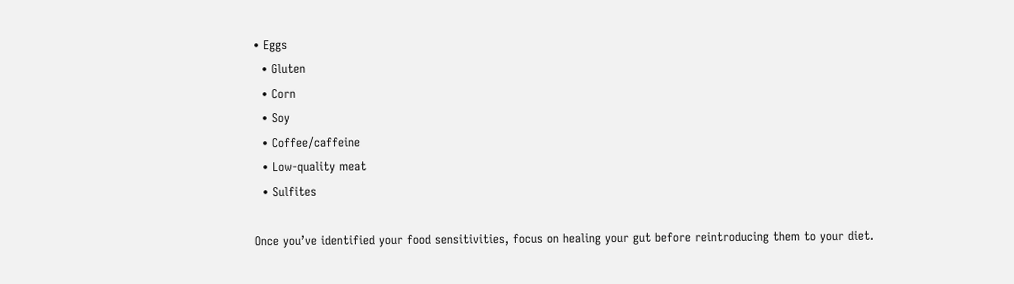• Eggs
  • Gluten
  • Corn
  • Soy
  • Coffee/caffeine
  • Low-quality meat
  • Sulfites

Once you’ve identified your food sensitivities, focus on healing your gut before reintroducing them to your diet.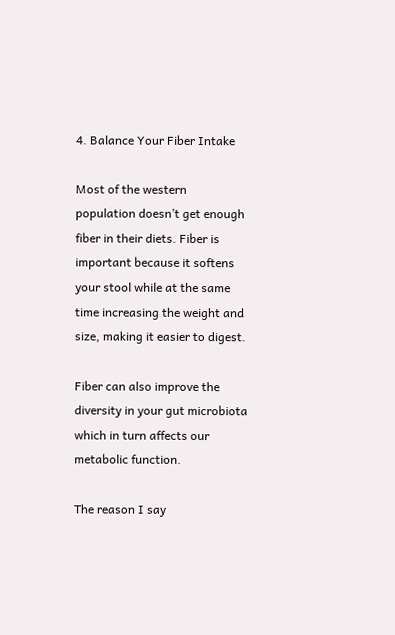4. Balance Your Fiber Intake

Most of the western population doesn’t get enough fiber in their diets. Fiber is important because it softens your stool while at the same time increasing the weight and size, making it easier to digest.

Fiber can also improve the diversity in your gut microbiota which in turn affects our metabolic function.

The reason I say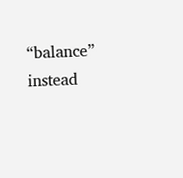“balance” instead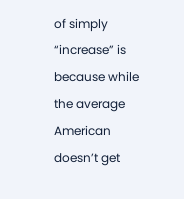of simply “increase” is because while the average American doesn’t get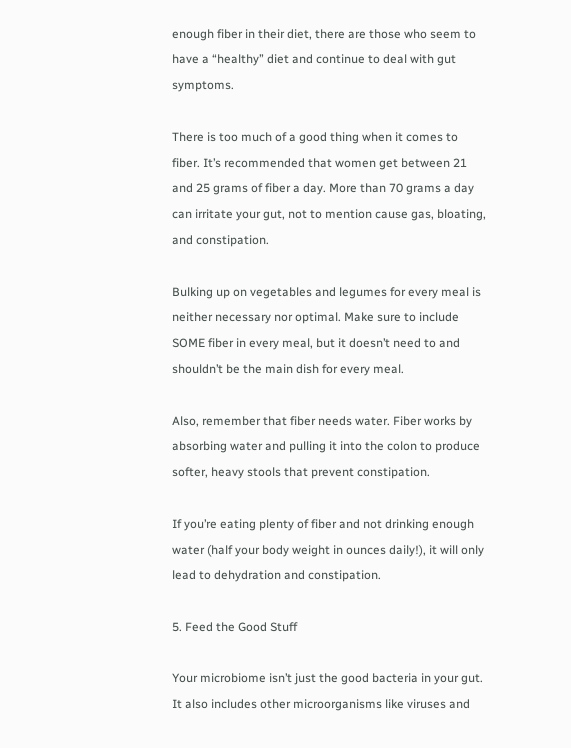enough fiber in their diet, there are those who seem to have a “healthy” diet and continue to deal with gut symptoms.

There is too much of a good thing when it comes to fiber. It’s recommended that women get between 21 and 25 grams of fiber a day. More than 70 grams a day can irritate your gut, not to mention cause gas, bloating, and constipation.

Bulking up on vegetables and legumes for every meal is neither necessary nor optimal. Make sure to include SOME fiber in every meal, but it doesn’t need to and shouldn’t be the main dish for every meal.

Also, remember that fiber needs water. Fiber works by absorbing water and pulling it into the colon to produce softer, heavy stools that prevent constipation.

If you’re eating plenty of fiber and not drinking enough water (half your body weight in ounces daily!), it will only lead to dehydration and constipation.

5. Feed the Good Stuff

Your microbiome isn’t just the good bacteria in your gut. It also includes other microorganisms like viruses and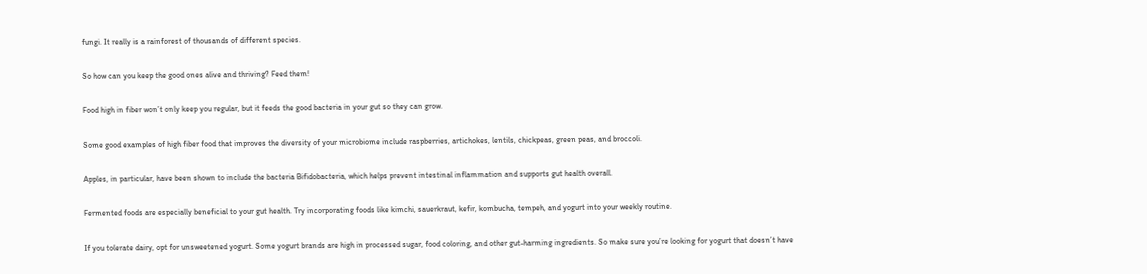fungi. It really is a rainforest of thousands of different species.

So how can you keep the good ones alive and thriving? Feed them!

Food high in fiber won’t only keep you regular, but it feeds the good bacteria in your gut so they can grow.

Some good examples of high fiber food that improves the diversity of your microbiome include raspberries, artichokes, lentils, chickpeas, green peas, and broccoli.

Apples, in particular, have been shown to include the bacteria Bifidobacteria, which helps prevent intestinal inflammation and supports gut health overall.

Fermented foods are especially beneficial to your gut health. Try incorporating foods like kimchi, sauerkraut, kefir, kombucha, tempeh, and yogurt into your weekly routine.

If you tolerate dairy, opt for unsweetened yogurt. Some yogurt brands are high in processed sugar, food coloring, and other gut-harming ingredients. So make sure you’re looking for yogurt that doesn’t have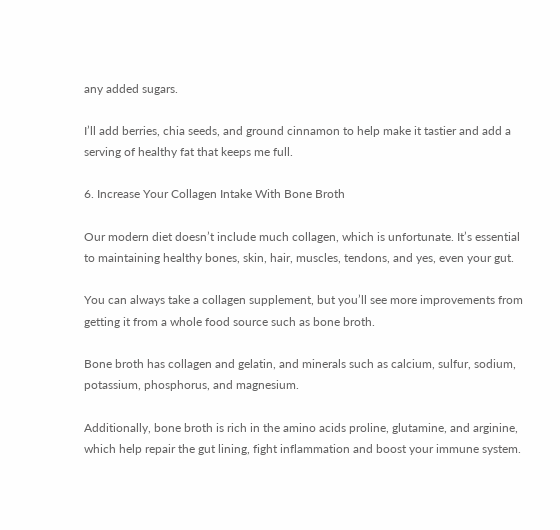any added sugars.

I’ll add berries, chia seeds, and ground cinnamon to help make it tastier and add a serving of healthy fat that keeps me full.

6. Increase Your Collagen Intake With Bone Broth

Our modern diet doesn’t include much collagen, which is unfortunate. It’s essential to maintaining healthy bones, skin, hair, muscles, tendons, and yes, even your gut.

You can always take a collagen supplement, but you’ll see more improvements from getting it from a whole food source such as bone broth.

Bone broth has collagen and gelatin, and minerals such as calcium, sulfur, sodium, potassium, phosphorus, and magnesium.

Additionally, bone broth is rich in the amino acids proline, glutamine, and arginine, which help repair the gut lining, fight inflammation and boost your immune system.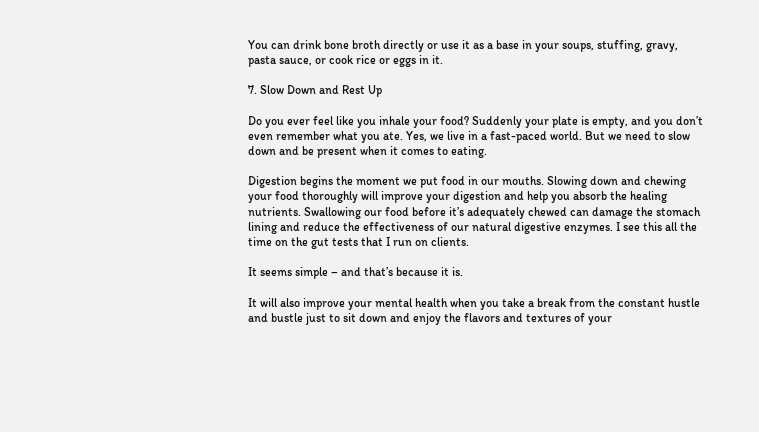You can drink bone broth directly or use it as a base in your soups, stuffing, gravy, pasta sauce, or cook rice or eggs in it.

7. Slow Down and Rest Up

Do you ever feel like you inhale your food? Suddenly your plate is empty, and you don’t even remember what you ate. Yes, we live in a fast-paced world. But we need to slow down and be present when it comes to eating.

Digestion begins the moment we put food in our mouths. Slowing down and chewing your food thoroughly will improve your digestion and help you absorb the healing nutrients. Swallowing our food before it’s adequately chewed can damage the stomach lining and reduce the effectiveness of our natural digestive enzymes. I see this all the time on the gut tests that I run on clients.

It seems simple – and that’s because it is.

It will also improve your mental health when you take a break from the constant hustle and bustle just to sit down and enjoy the flavors and textures of your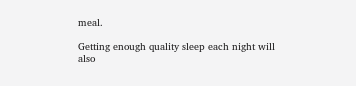meal.

Getting enough quality sleep each night will also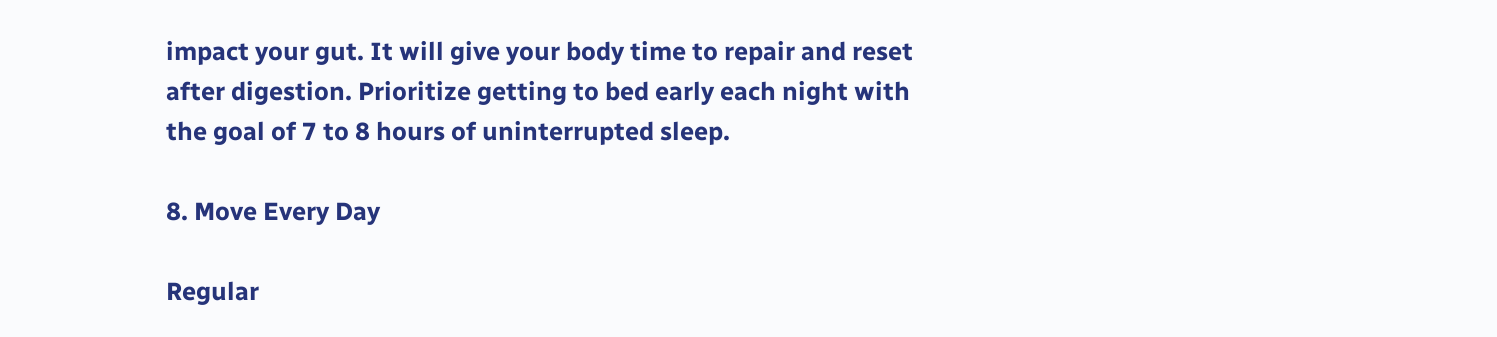impact your gut. It will give your body time to repair and reset after digestion. Prioritize getting to bed early each night with the goal of 7 to 8 hours of uninterrupted sleep.

8. Move Every Day

Regular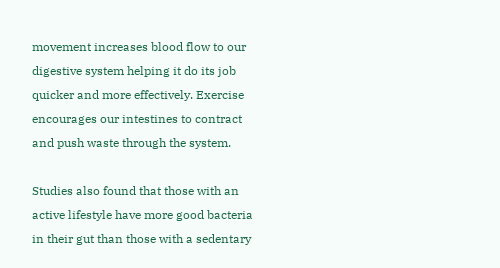movement increases blood flow to our digestive system helping it do its job quicker and more effectively. Exercise encourages our intestines to contract and push waste through the system.

Studies also found that those with an active lifestyle have more good bacteria in their gut than those with a sedentary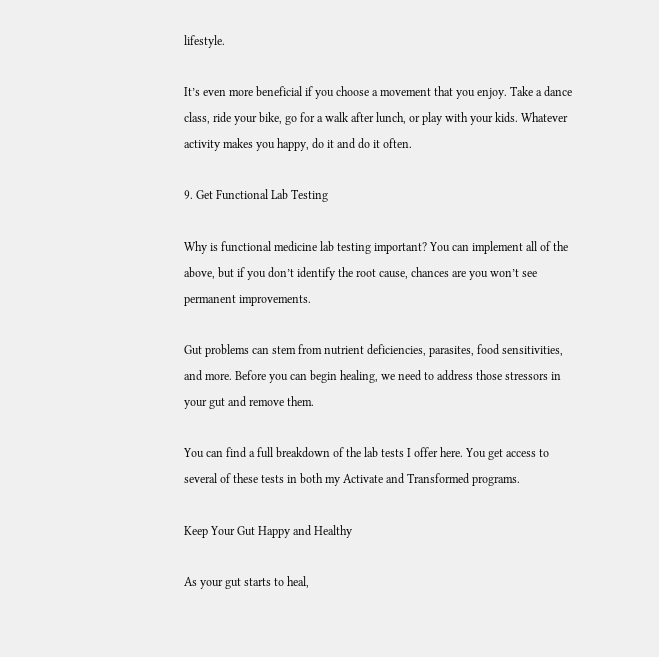lifestyle.

It’s even more beneficial if you choose a movement that you enjoy. Take a dance class, ride your bike, go for a walk after lunch, or play with your kids. Whatever activity makes you happy, do it and do it often.

9. Get Functional Lab Testing

Why is functional medicine lab testing important? You can implement all of the above, but if you don’t identify the root cause, chances are you won’t see permanent improvements.

Gut problems can stem from nutrient deficiencies, parasites, food sensitivities, and more. Before you can begin healing, we need to address those stressors in your gut and remove them.

You can find a full breakdown of the lab tests I offer here. You get access to several of these tests in both my Activate and Transformed programs.

Keep Your Gut Happy and Healthy

As your gut starts to heal,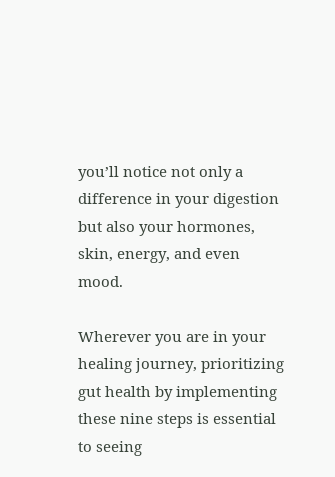you’ll notice not only a difference in your digestion but also your hormones, skin, energy, and even mood.

Wherever you are in your healing journey, prioritizing gut health by implementing these nine steps is essential to seeing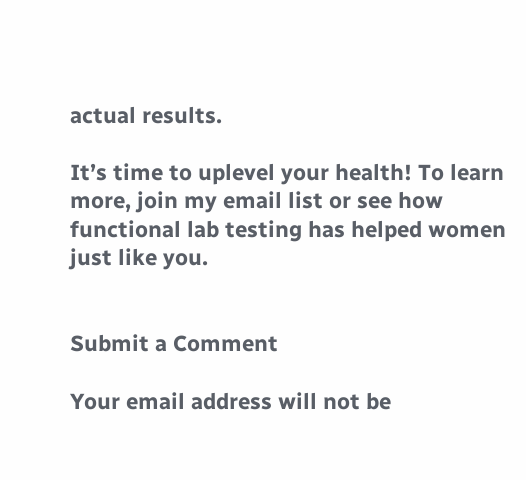actual results.

It’s time to uplevel your health! To learn more, join my email list or see how functional lab testing has helped women just like you.


Submit a Comment

Your email address will not be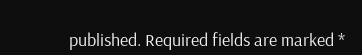published. Required fields are marked *